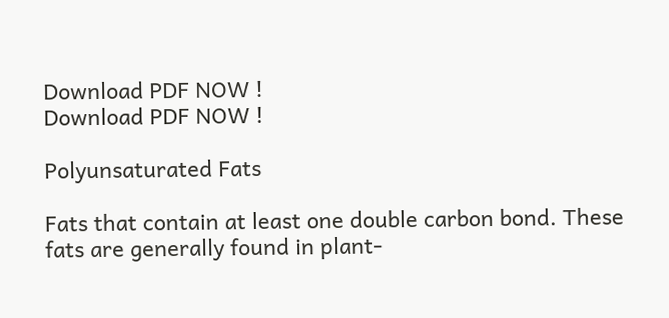Download PDF NOW !
Download PDF NOW !

Polyunsaturated Fats

Fats that contain at least one double carbon bond. These fats are generally found in plant-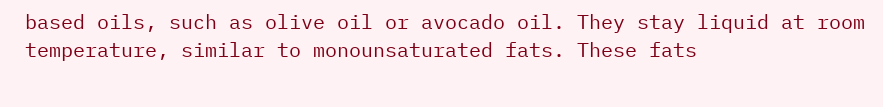based oils, such as olive oil or avocado oil. They stay liquid at room temperature, similar to monounsaturated fats. These fats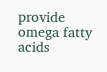provide omega fatty acids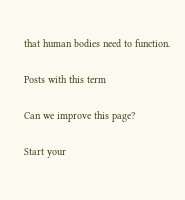that human bodies need to function.

Posts with this term

Can we improve this page?

Start your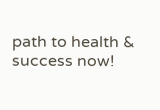path to health & success now!